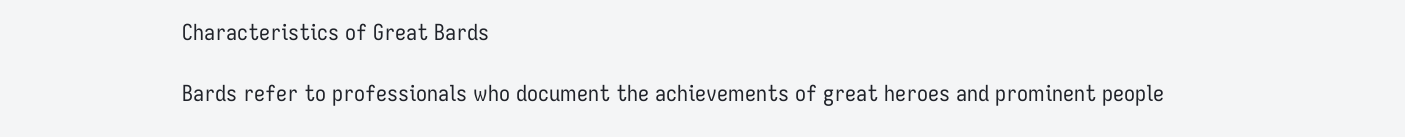Characteristics of Great Bards

Bards refer to professionals who document the achievements of great heroes and prominent people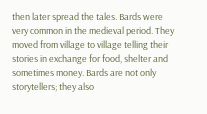then later spread the tales. Bards were very common in the medieval period. They moved from village to village telling their stories in exchange for food, shelter and sometimes money. Bards are not only storytellers; they also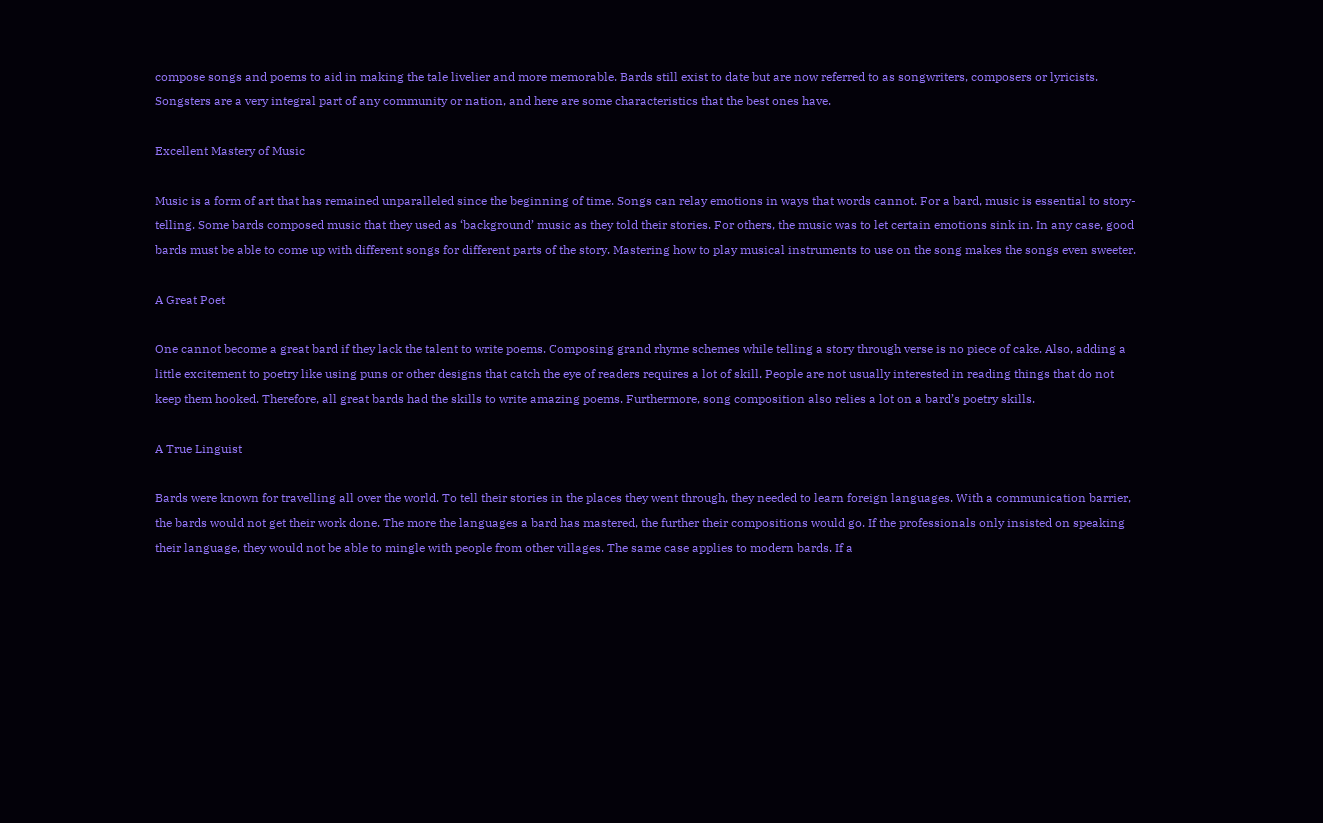compose songs and poems to aid in making the tale livelier and more memorable. Bards still exist to date but are now referred to as songwriters, composers or lyricists. Songsters are a very integral part of any community or nation, and here are some characteristics that the best ones have.

Excellent Mastery of Music

Music is a form of art that has remained unparalleled since the beginning of time. Songs can relay emotions in ways that words cannot. For a bard, music is essential to story-telling. Some bards composed music that they used as ‘background’ music as they told their stories. For others, the music was to let certain emotions sink in. In any case, good bards must be able to come up with different songs for different parts of the story. Mastering how to play musical instruments to use on the song makes the songs even sweeter.

A Great Poet

One cannot become a great bard if they lack the talent to write poems. Composing grand rhyme schemes while telling a story through verse is no piece of cake. Also, adding a little excitement to poetry like using puns or other designs that catch the eye of readers requires a lot of skill. People are not usually interested in reading things that do not keep them hooked. Therefore, all great bards had the skills to write amazing poems. Furthermore, song composition also relies a lot on a bard’s poetry skills.

A True Linguist

Bards were known for travelling all over the world. To tell their stories in the places they went through, they needed to learn foreign languages. With a communication barrier, the bards would not get their work done. The more the languages a bard has mastered, the further their compositions would go. If the professionals only insisted on speaking their language, they would not be able to mingle with people from other villages. The same case applies to modern bards. If a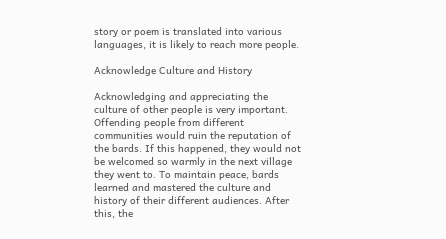story or poem is translated into various languages, it is likely to reach more people.

Acknowledge Culture and History

Acknowledging and appreciating the culture of other people is very important. Offending people from different communities would ruin the reputation of the bards. If this happened, they would not be welcomed so warmly in the next village they went to. To maintain peace, bards learned and mastered the culture and history of their different audiences. After this, the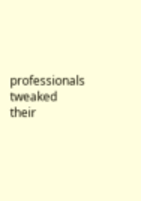professionals tweaked their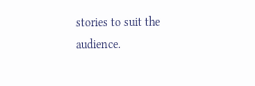stories to suit the audience.